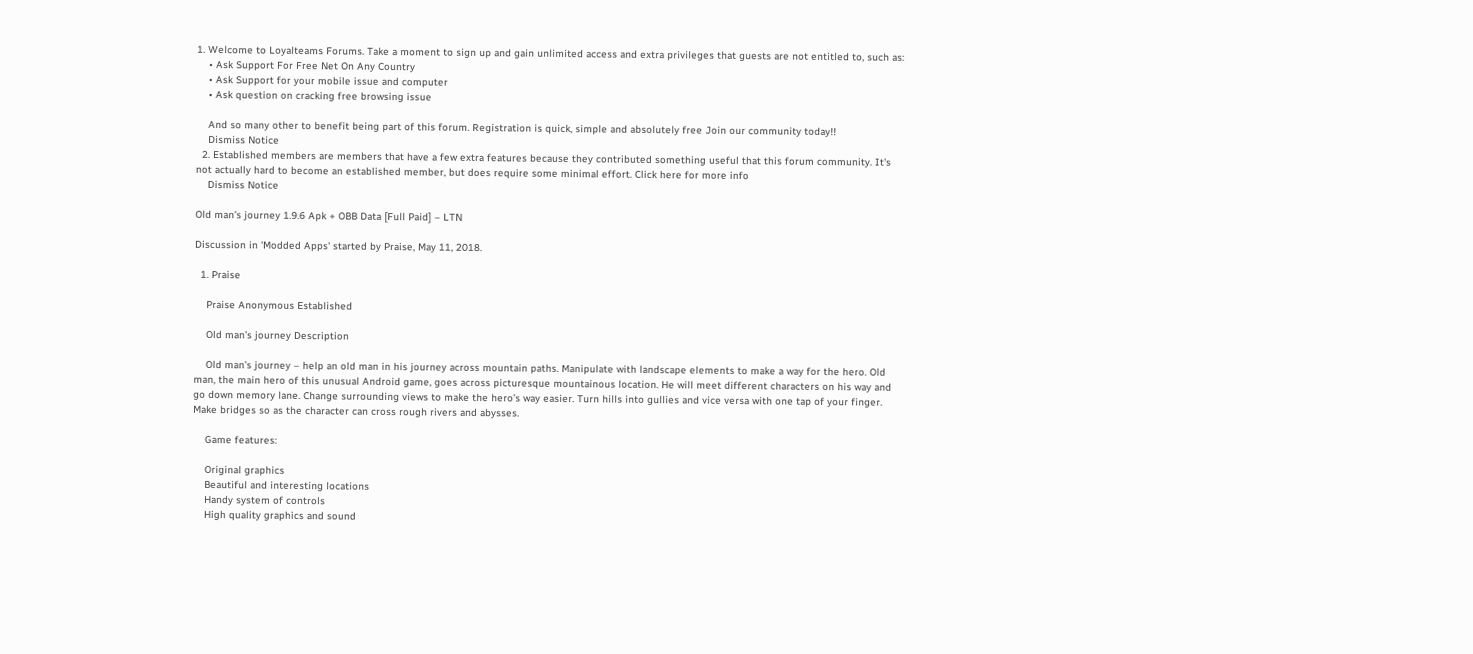1. Welcome to Loyalteams Forums. Take a moment to sign up and gain unlimited access and extra privileges that guests are not entitled to, such as:
    • Ask Support For Free Net On Any Country
    • Ask Support for your mobile issue and computer
    • Ask question on cracking free browsing issue

    And so many other to benefit being part of this forum. Registration is quick, simple and absolutely free Join our community today!!
    Dismiss Notice
  2. Established members are members that have a few extra features because they contributed something useful that this forum community. It's not actually hard to become an established member, but does require some minimal effort. Click here for more info
    Dismiss Notice

Old man’s journey 1.9.6 Apk + OBB Data [Full Paid] – LTN

Discussion in 'Modded Apps' started by Praise, May 11, 2018.

  1. Praise

    Praise Anonymous Established

    Old man’s journey Description

    Old man’s journey – help an old man in his journey across mountain paths. Manipulate with landscape elements to make a way for the hero. Old man, the main hero of this unusual Android game, goes across picturesque mountainous location. He will meet different characters on his way and go down memory lane. Change surrounding views to make the hero’s way easier. Turn hills into gullies and vice versa with one tap of your finger. Make bridges so as the character can cross rough rivers and abysses.

    Game features:

    Original graphics
    Beautiful and interesting locations
    Handy system of controls
    High quality graphics and sound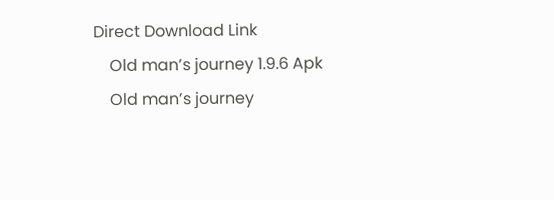Direct Download Link
    Old man’s journey 1.9.6 Apk
    Old man’s journey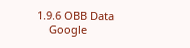1.9.6 OBB Data
    Google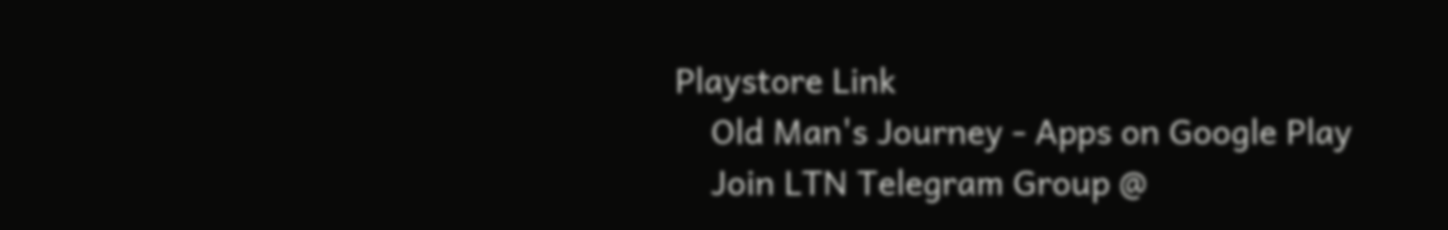Playstore Link
    Old Man's Journey - Apps on Google Play
    Join LTN Telegram Group @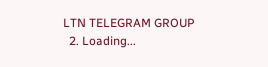LTN TELEGRAM GROUP
  2. Loading...